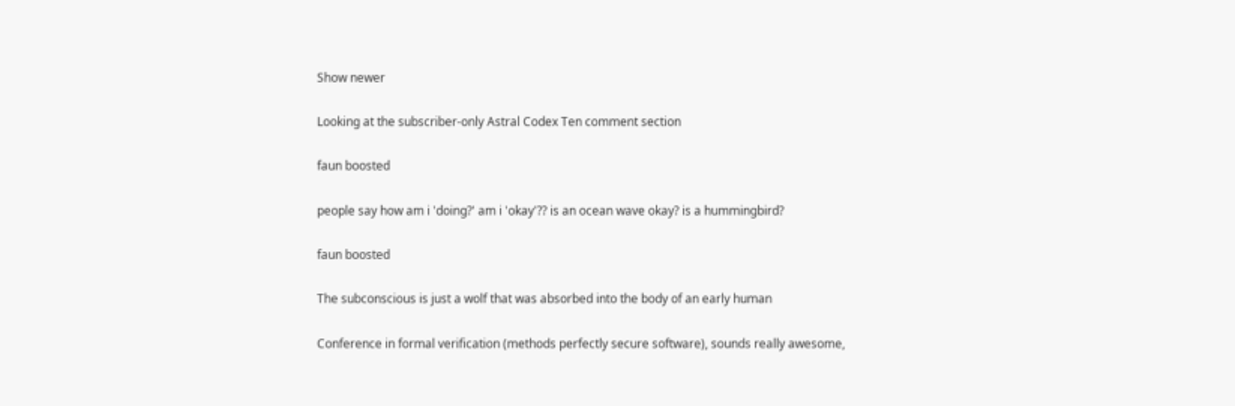Show newer

Looking at the subscriber-only Astral Codex Ten comment section

faun boosted

people say how am i 'doing?' am i 'okay'?? is an ocean wave okay? is a hummingbird?

faun boosted

The subconscious is just a wolf that was absorbed into the body of an early human

Conference in formal verification (methods perfectly secure software), sounds really awesome,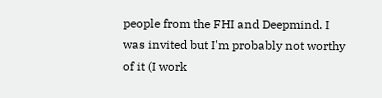people from the FHI and Deepmind. I was invited but I'm probably not worthy of it (I work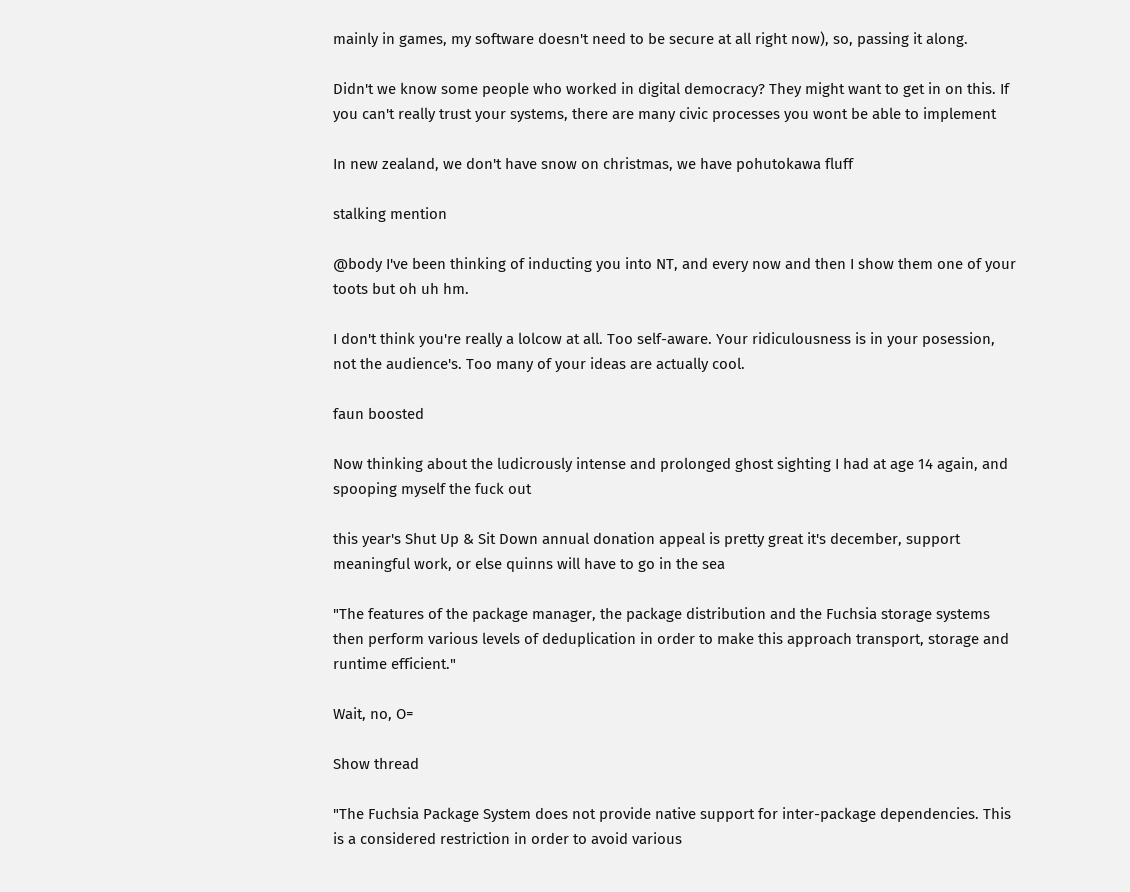mainly in games, my software doesn't need to be secure at all right now), so, passing it along.

Didn't we know some people who worked in digital democracy? They might want to get in on this. If you can't really trust your systems, there are many civic processes you wont be able to implement

In new zealand, we don't have snow on christmas, we have pohutokawa fluff

stalking mention

@body I've been thinking of inducting you into NT, and every now and then I show them one of your toots but oh uh hm.

I don't think you're really a lolcow at all. Too self-aware. Your ridiculousness is in your posession, not the audience's. Too many of your ideas are actually cool.

faun boosted

Now thinking about the ludicrously intense and prolonged ghost sighting I had at age 14 again, and spooping myself the fuck out

this year's Shut Up & Sit Down annual donation appeal is pretty great it's december, support meaningful work, or else quinns will have to go in the sea

"The features of the package manager, the package distribution and the Fuchsia storage systems then perform various levels of deduplication in order to make this approach transport, storage and runtime efficient."

Wait, no, O=

Show thread

"The Fuchsia Package System does not provide native support for inter-package dependencies. This is a considered restriction in order to avoid various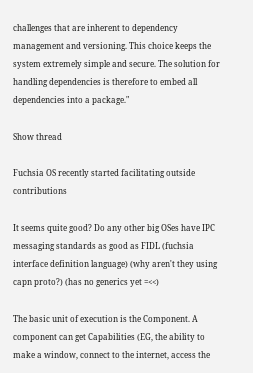challenges that are inherent to dependency management and versioning. This choice keeps the system extremely simple and secure. The solution for handling dependencies is therefore to embed all dependencies into a package."

Show thread

Fuchsia OS recently started facilitating outside contributions

It seems quite good? Do any other big OSes have IPC messaging standards as good as FIDL (fuchsia interface definition language) (why aren't they using capn proto?) (has no generics yet =<<)

The basic unit of execution is the Component. A component can get Capabilities (EG, the ability to make a window, connect to the internet, access the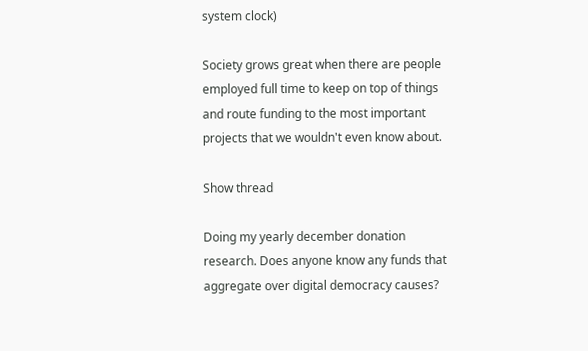system clock)

Society grows great when there are people employed full time to keep on top of things and route funding to the most important projects that we wouldn't even know about.

Show thread

Doing my yearly december donation research. Does anyone know any funds that aggregate over digital democracy causes?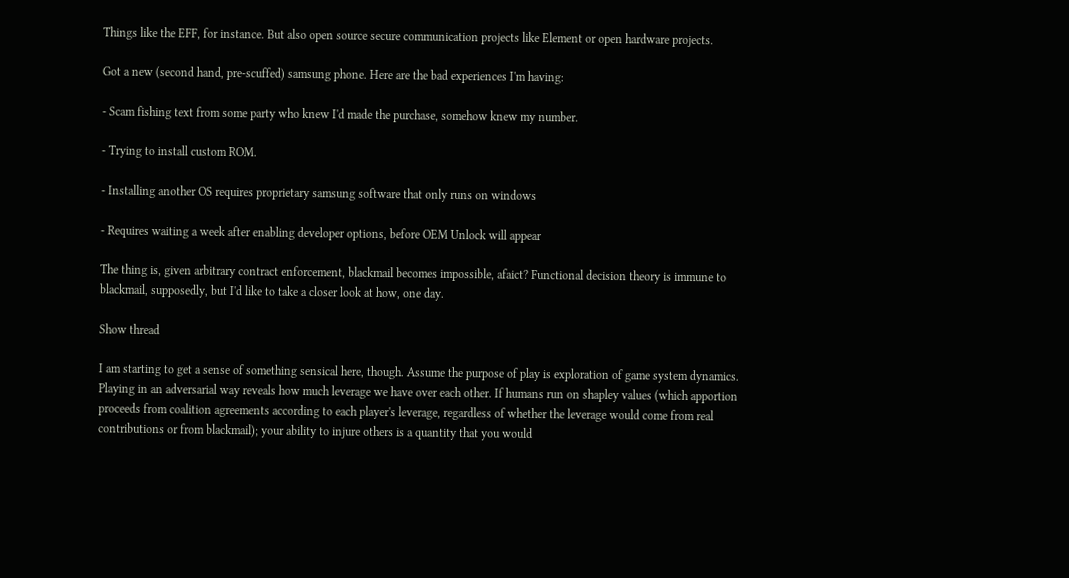Things like the EFF, for instance. But also open source secure communication projects like Element or open hardware projects.

Got a new (second hand, pre-scuffed) samsung phone. Here are the bad experiences I'm having:

- Scam fishing text from some party who knew I'd made the purchase, somehow knew my number.

- Trying to install custom ROM.

- Installing another OS requires proprietary samsung software that only runs on windows

- Requires waiting a week after enabling developer options, before OEM Unlock will appear

The thing is, given arbitrary contract enforcement, blackmail becomes impossible, afaict? Functional decision theory is immune to blackmail, supposedly, but I'd like to take a closer look at how, one day.

Show thread

I am starting to get a sense of something sensical here, though. Assume the purpose of play is exploration of game system dynamics. Playing in an adversarial way reveals how much leverage we have over each other. If humans run on shapley values (which apportion proceeds from coalition agreements according to each player's leverage, regardless of whether the leverage would come from real contributions or from blackmail); your ability to injure others is a quantity that you would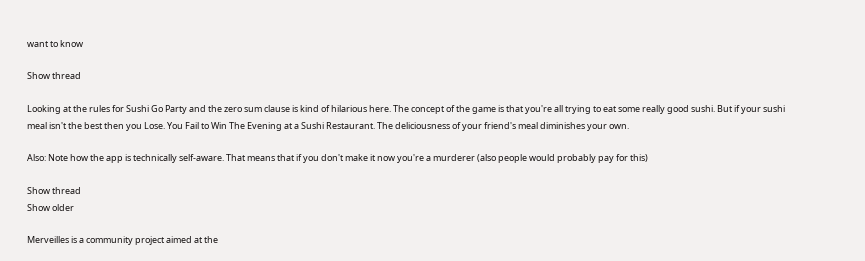want to know

Show thread

Looking at the rules for Sushi Go Party and the zero sum clause is kind of hilarious here. The concept of the game is that you're all trying to eat some really good sushi. But if your sushi meal isn't the best then you Lose. You Fail to Win The Evening at a Sushi Restaurant. The deliciousness of your friend's meal diminishes your own.

Also: Note how the app is technically self-aware. That means that if you don't make it now you're a murderer (also people would probably pay for this)

Show thread
Show older

Merveilles is a community project aimed at the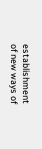establishment of new ways of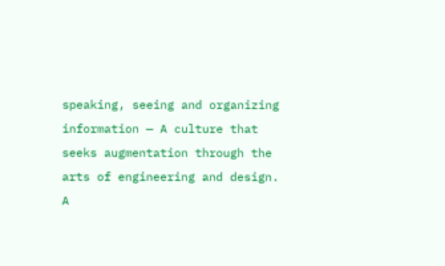speaking, seeing and organizing information — A culture that seeks augmentation through the arts of engineering and design. A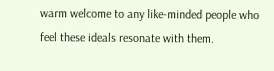warm welcome to any like-minded people who feel these ideals resonate with them.